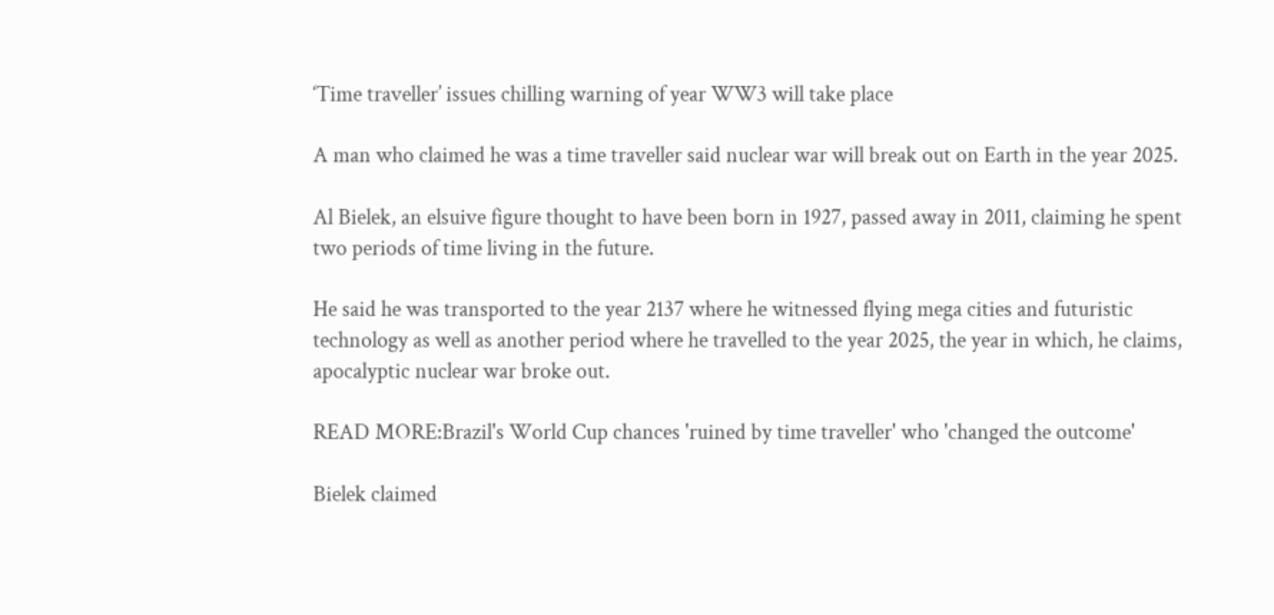‘Time traveller’ issues chilling warning of year WW3 will take place

A man who claimed he was a time traveller said nuclear war will break out on Earth in the year 2025.

Al Bielek, an elsuive figure thought to have been born in 1927, passed away in 2011, claiming he spent two periods of time living in the future.

He said he was transported to the year 2137 where he witnessed flying mega cities and futuristic technology as well as another period where he travelled to the year 2025, the year in which, he claims, apocalyptic nuclear war broke out.

READ MORE:Brazil's World Cup chances 'ruined by time traveller' who 'changed the outcome'

Bielek claimed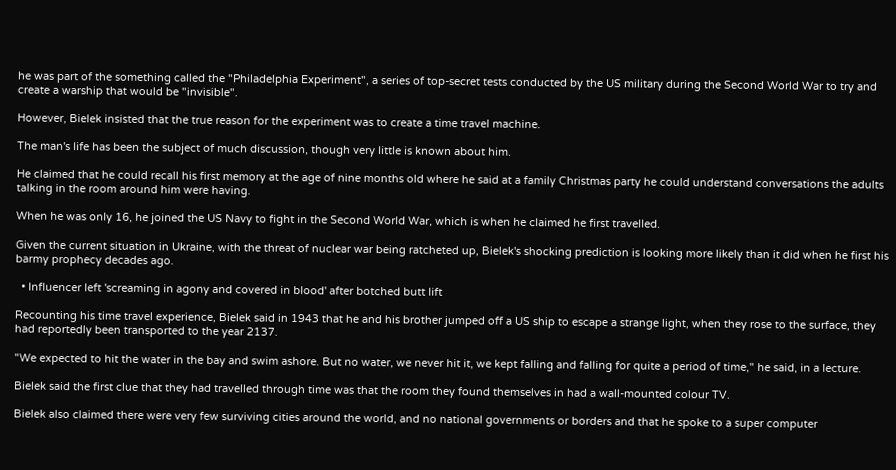he was part of the something called the "Philadelphia Experiment", a series of top-secret tests conducted by the US military during the Second World War to try and create a warship that would be "invisible".

However, Bielek insisted that the true reason for the experiment was to create a time travel machine.

The man's life has been the subject of much discussion, though very little is known about him.

He claimed that he could recall his first memory at the age of nine months old where he said at a family Christmas party he could understand conversations the adults talking in the room around him were having.

When he was only 16, he joined the US Navy to fight in the Second World War, which is when he claimed he first travelled.

Given the current situation in Ukraine, with the threat of nuclear war being ratcheted up, Bielek's shocking prediction is looking more likely than it did when he first his barmy prophecy decades ago.

  • Influencer left 'screaming in agony and covered in blood' after botched butt lift

Recounting his time travel experience, Bielek said in 1943 that he and his brother jumped off a US ship to escape a strange light, when they rose to the surface, they had reportedly been transported to the year 2137.

"We expected to hit the water in the bay and swim ashore. But no water, we never hit it, we kept falling and falling for quite a period of time," he said, in a lecture.

Bielek said the first clue that they had travelled through time was that the room they found themselves in had a wall-mounted colour TV.

Bielek also claimed there were very few surviving cities around the world, and no national governments or borders and that he spoke to a super computer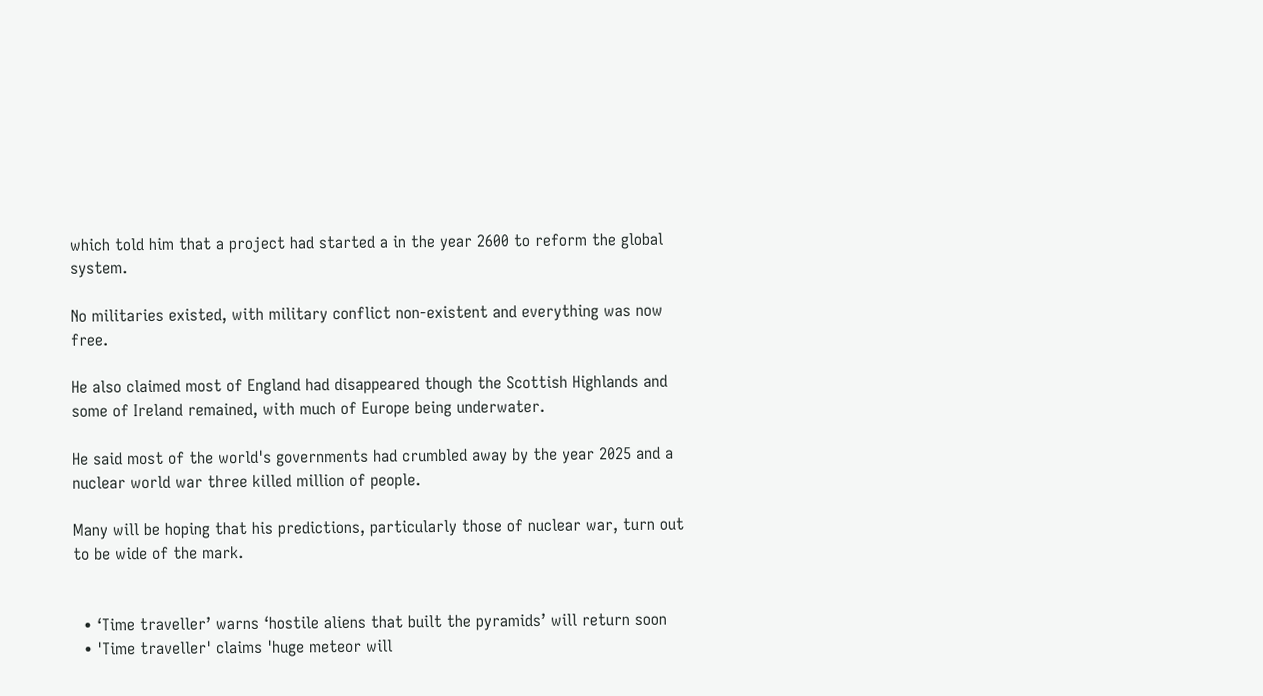which told him that a project had started a in the year 2600 to reform the global system.

No militaries existed, with military conflict non-existent and everything was now free.

He also claimed most of England had disappeared though the Scottish Highlands and some of Ireland remained, with much of Europe being underwater.

He said most of the world's governments had crumbled away by the year 2025 and a nuclear world war three killed million of people.

Many will be hoping that his predictions, particularly those of nuclear war, turn out to be wide of the mark.


  • ‘Time traveller’ warns ‘hostile aliens that built the pyramids’ will return soon
  • 'Time traveller' claims 'huge meteor will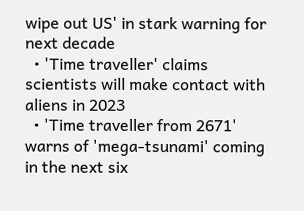wipe out US' in stark warning for next decade
  • 'Time traveller' claims scientists will make contact with aliens in 2023
  • 'Time traveller from 2671' warns of 'mega-tsunami' coming in the next six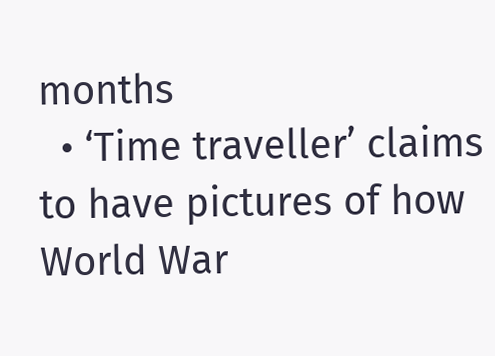months
  • ‘Time traveller’ claims to have pictures of how World War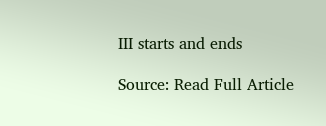III starts and ends

Source: Read Full Article